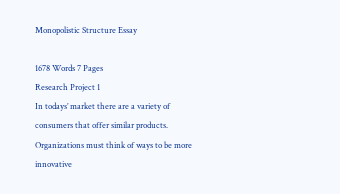Monopolistic Structure Essay

1678 Words 7 Pages
Research Project 1
In todays’ market there are a variety of consumers that offer similar products. Organizations must think of ways to be more innovative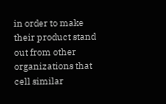in order to make their product stand out from other organizations that cell similar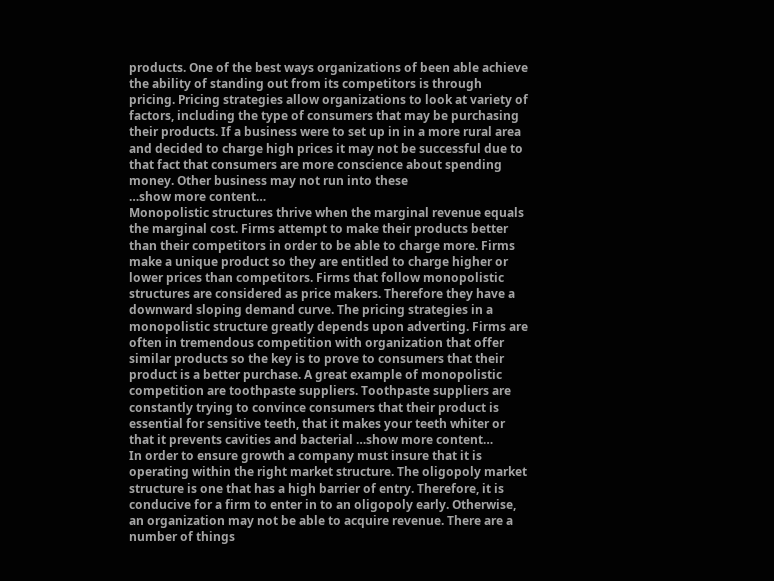products. One of the best ways organizations of been able achieve the ability of standing out from its competitors is through pricing. Pricing strategies allow organizations to look at variety of factors, including the type of consumers that may be purchasing their products. If a business were to set up in in a more rural area and decided to charge high prices it may not be successful due to that fact that consumers are more conscience about spending money. Other business may not run into these
…show more content…
Monopolistic structures thrive when the marginal revenue equals the marginal cost. Firms attempt to make their products better than their competitors in order to be able to charge more. Firms make a unique product so they are entitled to charge higher or lower prices than competitors. Firms that follow monopolistic structures are considered as price makers. Therefore they have a downward sloping demand curve. The pricing strategies in a monopolistic structure greatly depends upon adverting. Firms are often in tremendous competition with organization that offer similar products so the key is to prove to consumers that their product is a better purchase. A great example of monopolistic competition are toothpaste suppliers. Toothpaste suppliers are constantly trying to convince consumers that their product is essential for sensitive teeth, that it makes your teeth whiter or that it prevents cavities and bacterial …show more content…
In order to ensure growth a company must insure that it is operating within the right market structure. The oligopoly market structure is one that has a high barrier of entry. Therefore, it is conducive for a firm to enter in to an oligopoly early. Otherwise, an organization may not be able to acquire revenue. There are a number of things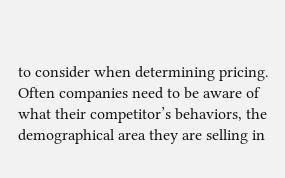to consider when determining pricing. Often companies need to be aware of what their competitor’s behaviors, the demographical area they are selling in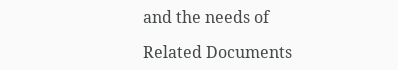and the needs of

Related Documents